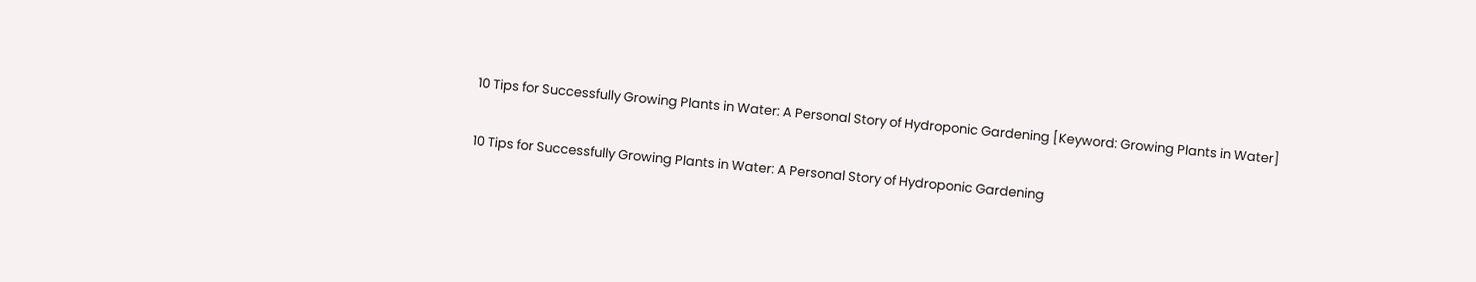10 Tips for Successfully Growing Plants in Water: A Personal Story of Hydroponic Gardening [Keyword: Growing Plants in Water]

10 Tips for Successfully Growing Plants in Water: A Personal Story of Hydroponic Gardening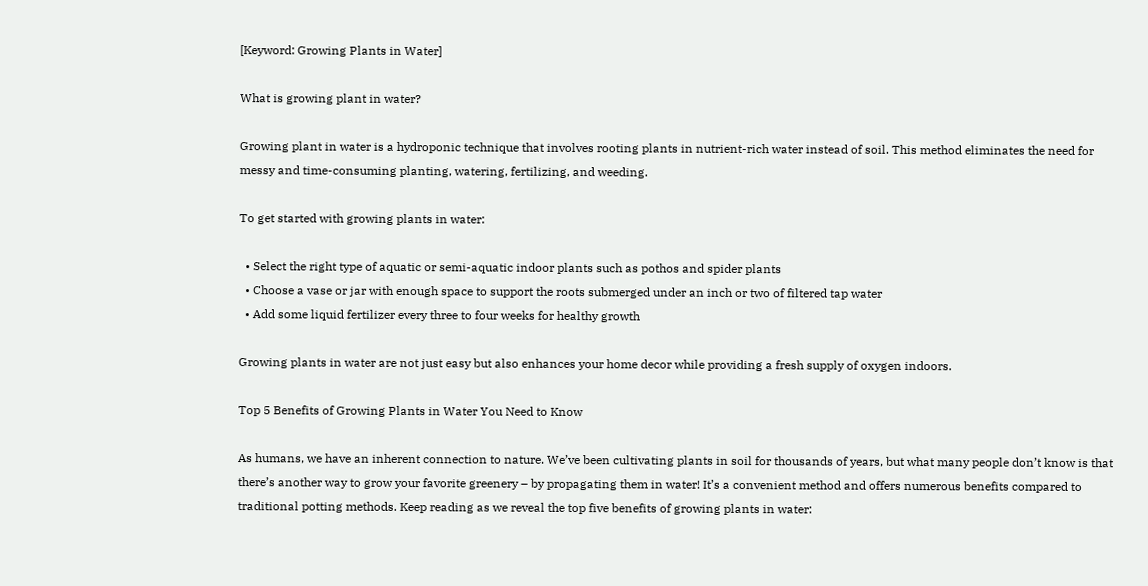[Keyword: Growing Plants in Water]

What is growing plant in water?

Growing plant in water is a hydroponic technique that involves rooting plants in nutrient-rich water instead of soil. This method eliminates the need for messy and time-consuming planting, watering, fertilizing, and weeding.

To get started with growing plants in water:

  • Select the right type of aquatic or semi-aquatic indoor plants such as pothos and spider plants
  • Choose a vase or jar with enough space to support the roots submerged under an inch or two of filtered tap water
  • Add some liquid fertilizer every three to four weeks for healthy growth

Growing plants in water are not just easy but also enhances your home decor while providing a fresh supply of oxygen indoors.

Top 5 Benefits of Growing Plants in Water You Need to Know

As humans, we have an inherent connection to nature. We’ve been cultivating plants in soil for thousands of years, but what many people don’t know is that there’s another way to grow your favorite greenery – by propagating them in water! It’s a convenient method and offers numerous benefits compared to traditional potting methods. Keep reading as we reveal the top five benefits of growing plants in water: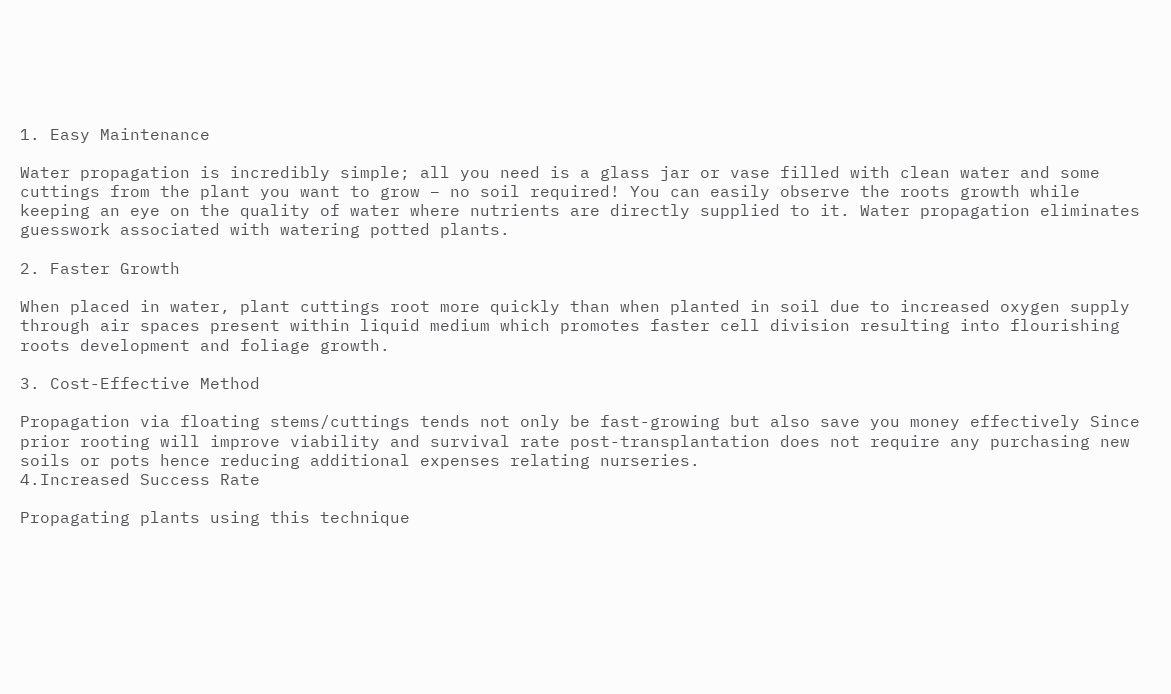1. Easy Maintenance

Water propagation is incredibly simple; all you need is a glass jar or vase filled with clean water and some cuttings from the plant you want to grow – no soil required! You can easily observe the roots growth while keeping an eye on the quality of water where nutrients are directly supplied to it. Water propagation eliminates guesswork associated with watering potted plants.

2. Faster Growth

When placed in water, plant cuttings root more quickly than when planted in soil due to increased oxygen supply through air spaces present within liquid medium which promotes faster cell division resulting into flourishing roots development and foliage growth.

3. Cost-Effective Method

Propagation via floating stems/cuttings tends not only be fast-growing but also save you money effectively Since prior rooting will improve viability and survival rate post-transplantation does not require any purchasing new soils or pots hence reducing additional expenses relating nurseries.
4.Increased Success Rate

Propagating plants using this technique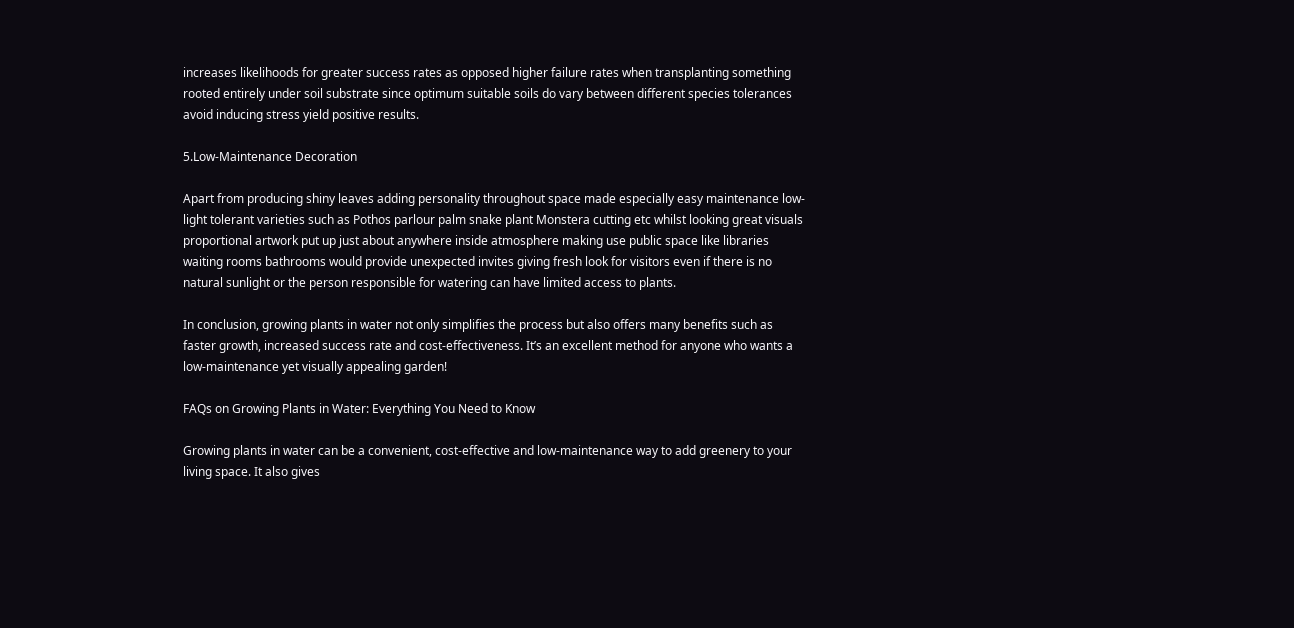increases likelihoods for greater success rates as opposed higher failure rates when transplanting something rooted entirely under soil substrate since optimum suitable soils do vary between different species tolerances avoid inducing stress yield positive results.

5.Low-Maintenance Decoration

Apart from producing shiny leaves adding personality throughout space made especially easy maintenance low-light tolerant varieties such as Pothos parlour palm snake plant Monstera cutting etc whilst looking great visuals proportional artwork put up just about anywhere inside atmosphere making use public space like libraries waiting rooms bathrooms would provide unexpected invites giving fresh look for visitors even if there is no natural sunlight or the person responsible for watering can have limited access to plants.

In conclusion, growing plants in water not only simplifies the process but also offers many benefits such as faster growth, increased success rate and cost-effectiveness. It’s an excellent method for anyone who wants a low-maintenance yet visually appealing garden!

FAQs on Growing Plants in Water: Everything You Need to Know

Growing plants in water can be a convenient, cost-effective and low-maintenance way to add greenery to your living space. It also gives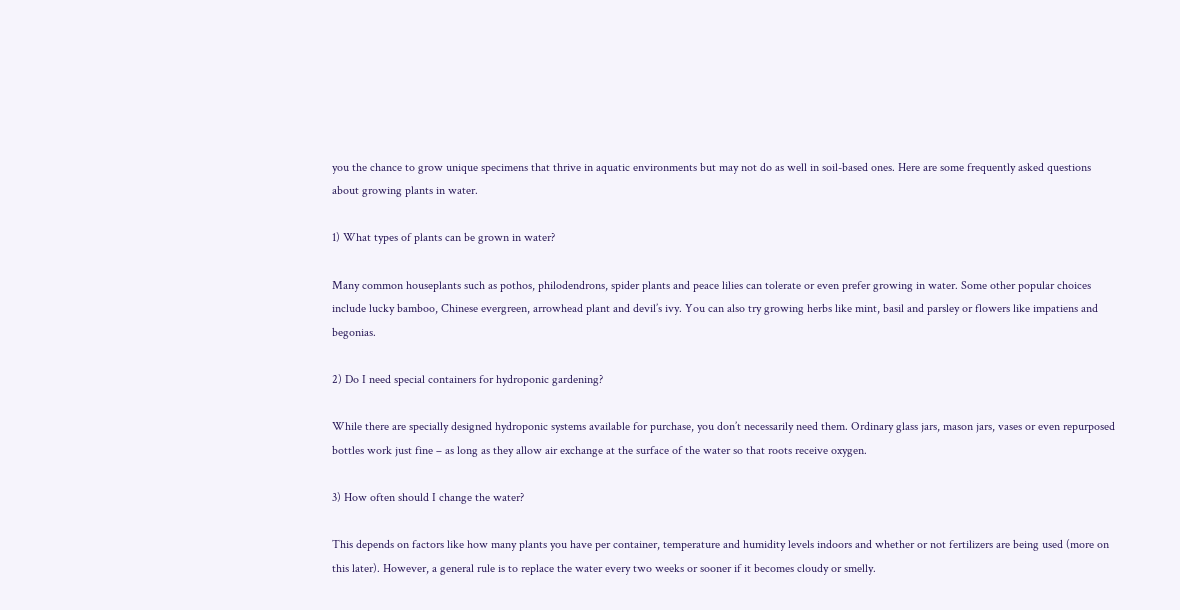you the chance to grow unique specimens that thrive in aquatic environments but may not do as well in soil-based ones. Here are some frequently asked questions about growing plants in water.

1) What types of plants can be grown in water?

Many common houseplants such as pothos, philodendrons, spider plants and peace lilies can tolerate or even prefer growing in water. Some other popular choices include lucky bamboo, Chinese evergreen, arrowhead plant and devil’s ivy. You can also try growing herbs like mint, basil and parsley or flowers like impatiens and begonias.

2) Do I need special containers for hydroponic gardening?

While there are specially designed hydroponic systems available for purchase, you don’t necessarily need them. Ordinary glass jars, mason jars, vases or even repurposed bottles work just fine – as long as they allow air exchange at the surface of the water so that roots receive oxygen.

3) How often should I change the water?

This depends on factors like how many plants you have per container, temperature and humidity levels indoors and whether or not fertilizers are being used (more on this later). However, a general rule is to replace the water every two weeks or sooner if it becomes cloudy or smelly.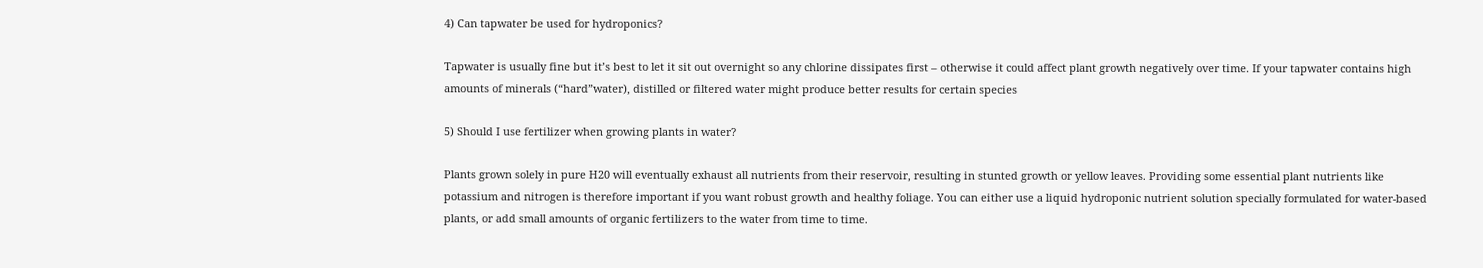4) Can tapwater be used for hydroponics?

Tapwater is usually fine but it’s best to let it sit out overnight so any chlorine dissipates first – otherwise it could affect plant growth negatively over time. If your tapwater contains high amounts of minerals (“hard”water), distilled or filtered water might produce better results for certain species

5) Should I use fertilizer when growing plants in water?

Plants grown solely in pure H20 will eventually exhaust all nutrients from their reservoir, resulting in stunted growth or yellow leaves. Providing some essential plant nutrients like potassium and nitrogen is therefore important if you want robust growth and healthy foliage. You can either use a liquid hydroponic nutrient solution specially formulated for water-based plants, or add small amounts of organic fertilizers to the water from time to time.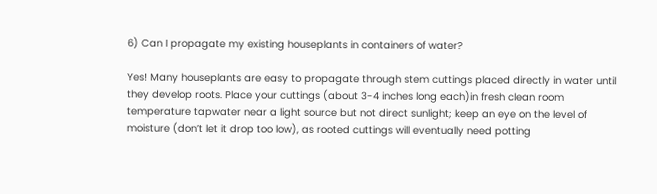6) Can I propagate my existing houseplants in containers of water?

Yes! Many houseplants are easy to propagate through stem cuttings placed directly in water until they develop roots. Place your cuttings (about 3-4 inches long each)in fresh clean room temperature tapwater near a light source but not direct sunlight; keep an eye on the level of moisture (don’t let it drop too low), as rooted cuttings will eventually need potting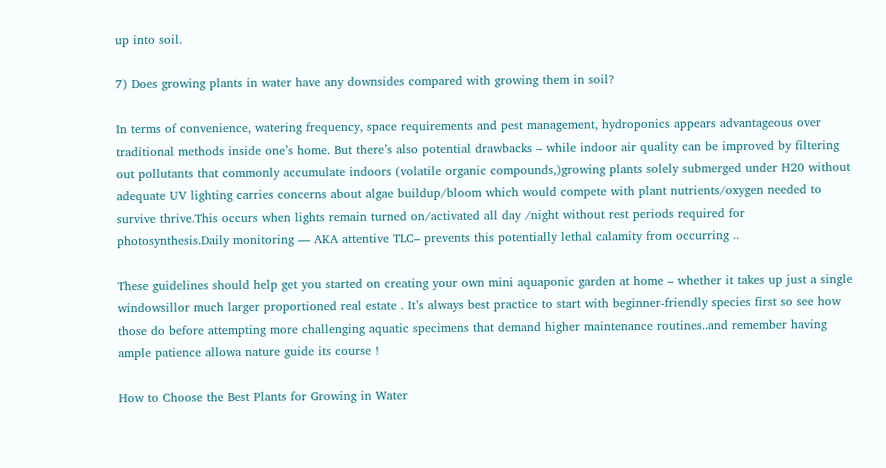up into soil.

7) Does growing plants in water have any downsides compared with growing them in soil?

In terms of convenience, watering frequency, space requirements and pest management, hydroponics appears advantageous over traditional methods inside one’s home. But there’s also potential drawbacks – while indoor air quality can be improved by filtering out pollutants that commonly accumulate indoors (volatile organic compounds,)growing plants solely submerged under H20 without adequate UV lighting carries concerns about algae buildup/bloom which would compete with plant nutrients/oxygen needed to survive thrive.This occurs when lights remain turned on/activated all day /night without rest periods required for photosynthesis.Daily monitoring — AKA attentive TLC– prevents this potentially lethal calamity from occurring ..

These guidelines should help get you started on creating your own mini aquaponic garden at home – whether it takes up just a single windowsillor much larger proportioned real estate . It’s always best practice to start with beginner-friendly species first so see how those do before attempting more challenging aquatic specimens that demand higher maintenance routines..and remember having ample patience allowa nature guide its course !

How to Choose the Best Plants for Growing in Water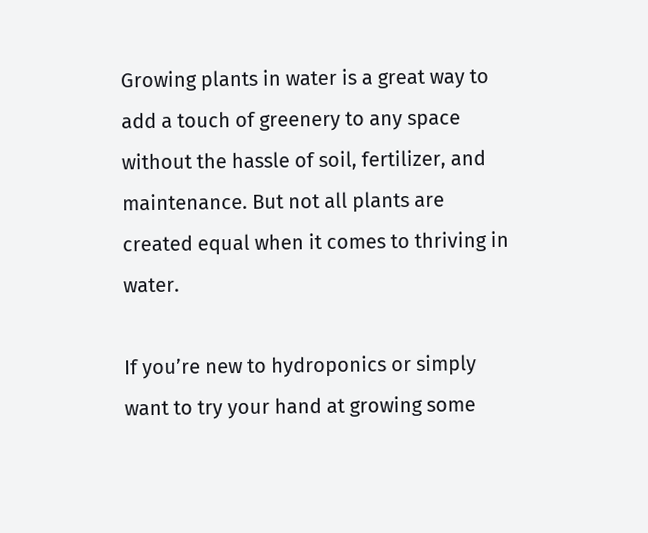Growing plants in water is a great way to add a touch of greenery to any space without the hassle of soil, fertilizer, and maintenance. But not all plants are created equal when it comes to thriving in water.

If you’re new to hydroponics or simply want to try your hand at growing some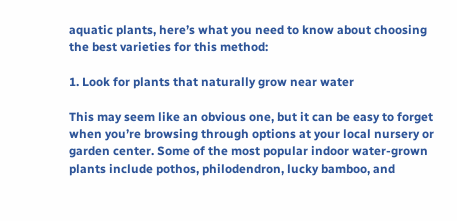aquatic plants, here’s what you need to know about choosing the best varieties for this method:

1. Look for plants that naturally grow near water

This may seem like an obvious one, but it can be easy to forget when you’re browsing through options at your local nursery or garden center. Some of the most popular indoor water-grown plants include pothos, philodendron, lucky bamboo, and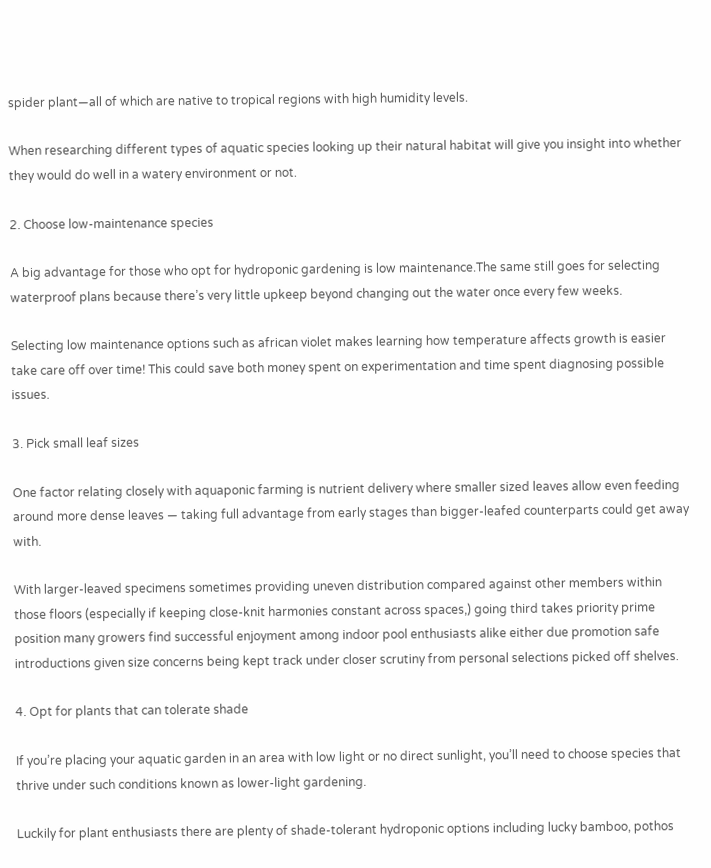spider plant—all of which are native to tropical regions with high humidity levels.

When researching different types of aquatic species looking up their natural habitat will give you insight into whether they would do well in a watery environment or not.

2. Choose low-maintenance species

A big advantage for those who opt for hydroponic gardening is low maintenance.The same still goes for selecting waterproof plans because there’s very little upkeep beyond changing out the water once every few weeks.

Selecting low maintenance options such as african violet makes learning how temperature affects growth is easier take care off over time! This could save both money spent on experimentation and time spent diagnosing possible issues.

3. Pick small leaf sizes

One factor relating closely with aquaponic farming is nutrient delivery where smaller sized leaves allow even feeding around more dense leaves — taking full advantage from early stages than bigger-leafed counterparts could get away with.

With larger-leaved specimens sometimes providing uneven distribution compared against other members within those floors (especially if keeping close-knit harmonies constant across spaces,) going third takes priority prime position many growers find successful enjoyment among indoor pool enthusiasts alike either due promotion safe introductions given size concerns being kept track under closer scrutiny from personal selections picked off shelves.

4. Opt for plants that can tolerate shade

If you’re placing your aquatic garden in an area with low light or no direct sunlight, you’ll need to choose species that thrive under such conditions known as lower-light gardening.

Luckily for plant enthusiasts there are plenty of shade-tolerant hydroponic options including lucky bamboo, pothos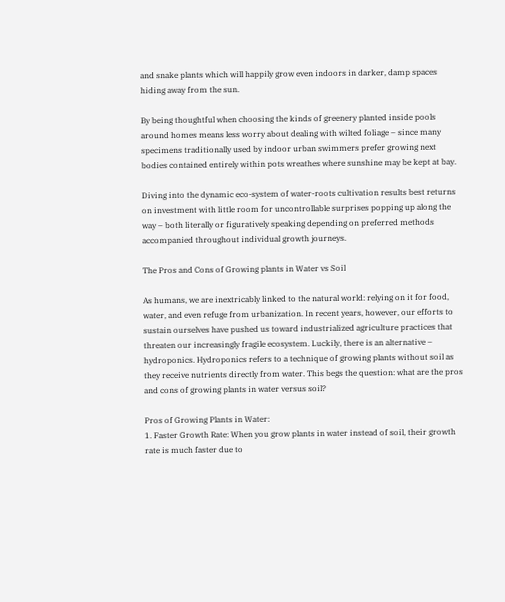and snake plants which will happily grow even indoors in darker, damp spaces hiding away from the sun.

By being thoughtful when choosing the kinds of greenery planted inside pools around homes means less worry about dealing with wilted foliage – since many specimens traditionally used by indoor urban swimmers prefer growing next bodies contained entirely within pots wreathes where sunshine may be kept at bay.

Diving into the dynamic eco-system of water-roots cultivation results best returns on investment with little room for uncontrollable surprises popping up along the way – both literally or figuratively speaking depending on preferred methods accompanied throughout individual growth journeys.

The Pros and Cons of Growing plants in Water vs Soil

As humans, we are inextricably linked to the natural world: relying on it for food, water, and even refuge from urbanization. In recent years, however, our efforts to sustain ourselves have pushed us toward industrialized agriculture practices that threaten our increasingly fragile ecosystem. Luckily, there is an alternative – hydroponics. Hydroponics refers to a technique of growing plants without soil as they receive nutrients directly from water. This begs the question: what are the pros and cons of growing plants in water versus soil?

Pros of Growing Plants in Water:
1. Faster Growth Rate: When you grow plants in water instead of soil, their growth rate is much faster due to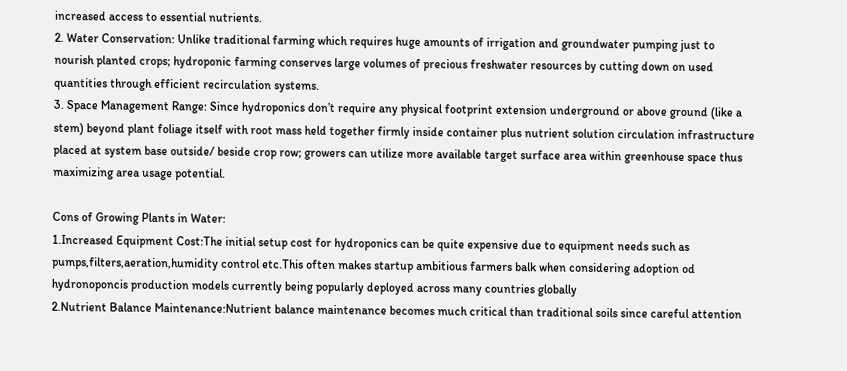increased access to essential nutrients.
2. Water Conservation: Unlike traditional farming which requires huge amounts of irrigation and groundwater pumping just to nourish planted crops; hydroponic farming conserves large volumes of precious freshwater resources by cutting down on used quantities through efficient recirculation systems.
3. Space Management Range: Since hydroponics don’t require any physical footprint extension underground or above ground (like a stem) beyond plant foliage itself with root mass held together firmly inside container plus nutrient solution circulation infrastructure placed at system base outside/ beside crop row; growers can utilize more available target surface area within greenhouse space thus maximizing area usage potential.

Cons of Growing Plants in Water:
1.Increased Equipment Cost:The initial setup cost for hydroponics can be quite expensive due to equipment needs such as pumps,filters,aeration,humidity control etc.This often makes startup ambitious farmers balk when considering adoption od hydronoponcis production models currently being popularly deployed across many countries globally
2.Nutrient Balance Maintenance:Nutrient balance maintenance becomes much critical than traditional soils since careful attention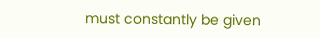must constantly be given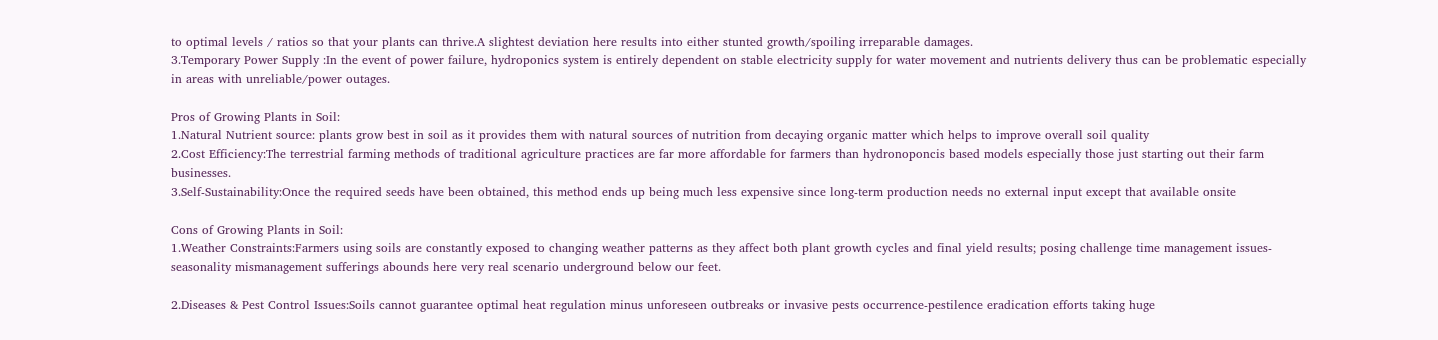to optimal levels / ratios so that your plants can thrive.A slightest deviation here results into either stunted growth/spoiling irreparable damages.
3.Temporary Power Supply :In the event of power failure, hydroponics system is entirely dependent on stable electricity supply for water movement and nutrients delivery thus can be problematic especially in areas with unreliable/power outages.

Pros of Growing Plants in Soil:
1.Natural Nutrient source: plants grow best in soil as it provides them with natural sources of nutrition from decaying organic matter which helps to improve overall soil quality
2.Cost Efficiency:The terrestrial farming methods of traditional agriculture practices are far more affordable for farmers than hydronoponcis based models especially those just starting out their farm businesses.
3.Self-Sustainability:Once the required seeds have been obtained, this method ends up being much less expensive since long-term production needs no external input except that available onsite

Cons of Growing Plants in Soil:
1.Weather Constraints:Farmers using soils are constantly exposed to changing weather patterns as they affect both plant growth cycles and final yield results; posing challenge time management issues-seasonality mismanagement sufferings abounds here very real scenario underground below our feet.

2.Diseases & Pest Control Issues:Soils cannot guarantee optimal heat regulation minus unforeseen outbreaks or invasive pests occurrence-pestilence eradication efforts taking huge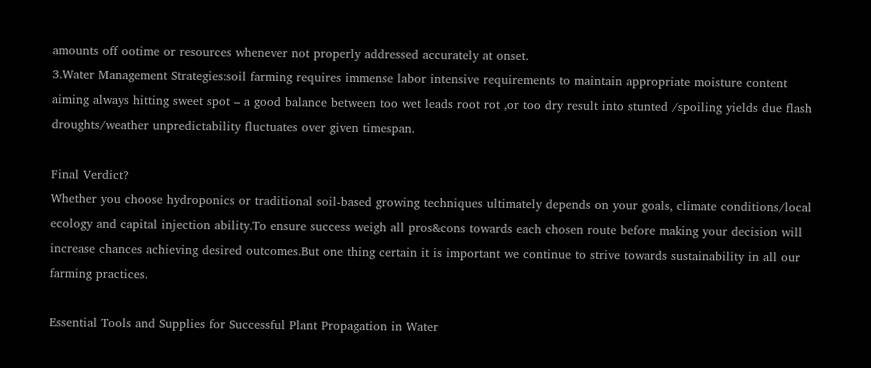amounts off ootime or resources whenever not properly addressed accurately at onset.
3.Water Management Strategies:soil farming requires immense labor intensive requirements to maintain appropriate moisture content aiming always hitting sweet spot – a good balance between too wet leads root rot ,or too dry result into stunted /spoiling yields due flash droughts/weather unpredictability fluctuates over given timespan.

Final Verdict?
Whether you choose hydroponics or traditional soil-based growing techniques ultimately depends on your goals, climate conditions/local ecology and capital injection ability.To ensure success weigh all pros&cons towards each chosen route before making your decision will increase chances achieving desired outcomes.But one thing certain it is important we continue to strive towards sustainability in all our farming practices.

Essential Tools and Supplies for Successful Plant Propagation in Water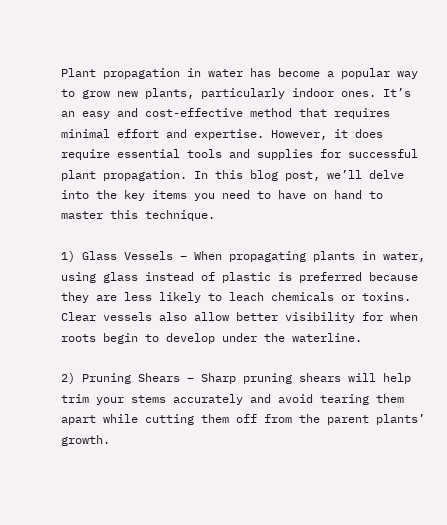Plant propagation in water has become a popular way to grow new plants, particularly indoor ones. It’s an easy and cost-effective method that requires minimal effort and expertise. However, it does require essential tools and supplies for successful plant propagation. In this blog post, we’ll delve into the key items you need to have on hand to master this technique.

1) Glass Vessels – When propagating plants in water, using glass instead of plastic is preferred because they are less likely to leach chemicals or toxins. Clear vessels also allow better visibility for when roots begin to develop under the waterline.

2) Pruning Shears – Sharp pruning shears will help trim your stems accurately and avoid tearing them apart while cutting them off from the parent plants’ growth.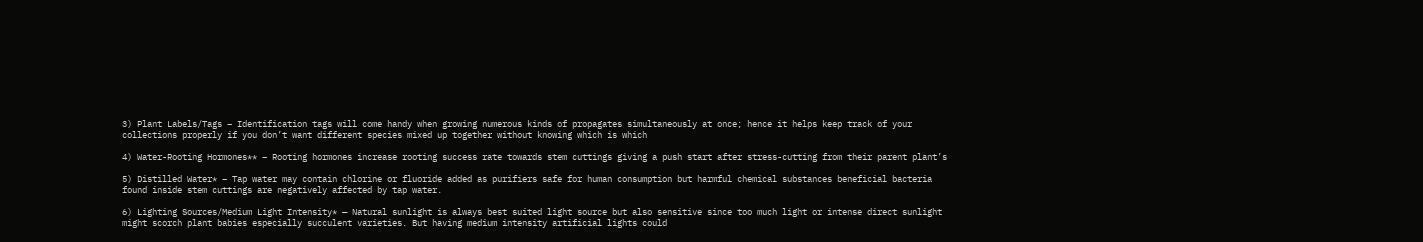3) Plant Labels/Tags – Identification tags will come handy when growing numerous kinds of propagates simultaneously at once; hence it helps keep track of your collections properly if you don’t want different species mixed up together without knowing which is which

4) Water-Rooting Hormones** – Rooting hormones increase rooting success rate towards stem cuttings giving a push start after stress-cutting from their parent plant’s

5) Distilled Water* – Tap water may contain chlorine or fluoride added as purifiers safe for human consumption but harmful chemical substances beneficial bacteria found inside stem cuttings are negatively affected by tap water.

6) Lighting Sources/Medium Light Intensity* — Natural sunlight is always best suited light source but also sensitive since too much light or intense direct sunlight might scorch plant babies especially succulent varieties. But having medium intensity artificial lights could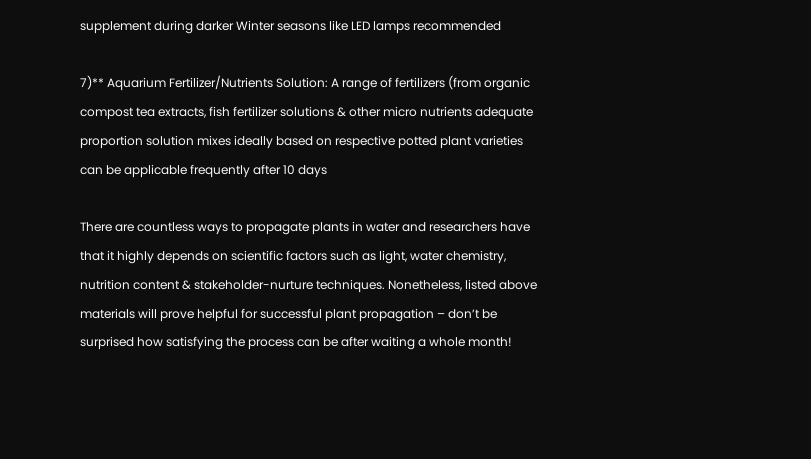supplement during darker Winter seasons like LED lamps recommended

7)** Aquarium Fertilizer/Nutrients Solution: A range of fertilizers (from organic compost tea extracts, fish fertilizer solutions & other micro nutrients adequate proportion solution mixes ideally based on respective potted plant varieties can be applicable frequently after 10 days

There are countless ways to propagate plants in water and researchers have that it highly depends on scientific factors such as light, water chemistry, nutrition content & stakeholder-nurture techniques. Nonetheless, listed above materials will prove helpful for successful plant propagation – don’t be surprised how satisfying the process can be after waiting a whole month!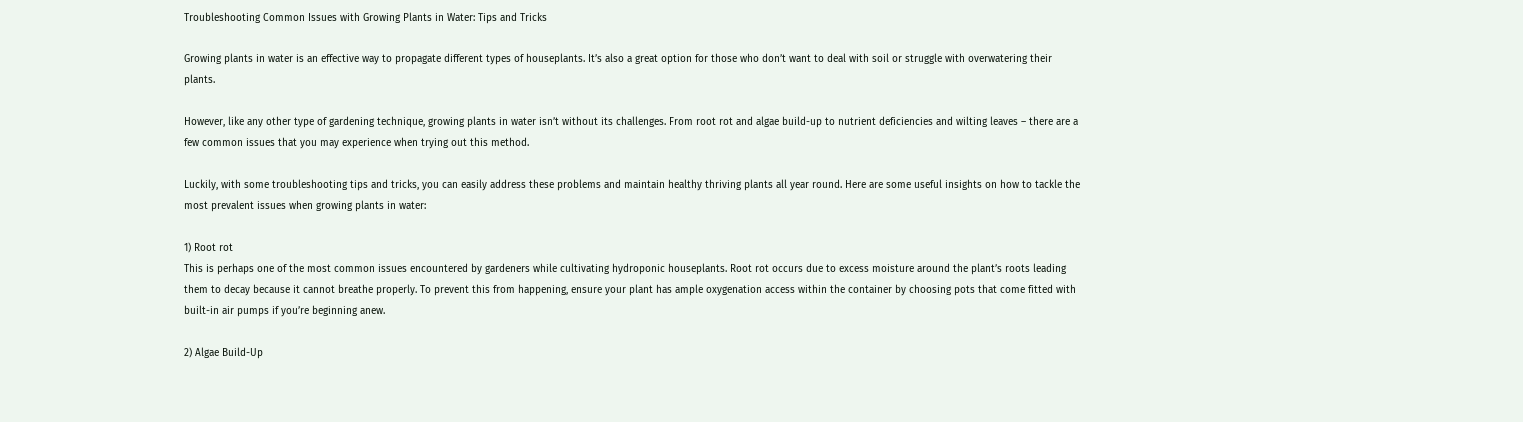Troubleshooting Common Issues with Growing Plants in Water: Tips and Tricks

Growing plants in water is an effective way to propagate different types of houseplants. It’s also a great option for those who don’t want to deal with soil or struggle with overwatering their plants.

However, like any other type of gardening technique, growing plants in water isn’t without its challenges. From root rot and algae build-up to nutrient deficiencies and wilting leaves – there are a few common issues that you may experience when trying out this method.

Luckily, with some troubleshooting tips and tricks, you can easily address these problems and maintain healthy thriving plants all year round. Here are some useful insights on how to tackle the most prevalent issues when growing plants in water:

1) Root rot
This is perhaps one of the most common issues encountered by gardeners while cultivating hydroponic houseplants. Root rot occurs due to excess moisture around the plant’s roots leading them to decay because it cannot breathe properly. To prevent this from happening, ensure your plant has ample oxygenation access within the container by choosing pots that come fitted with built-in air pumps if you’re beginning anew.

2) Algae Build-Up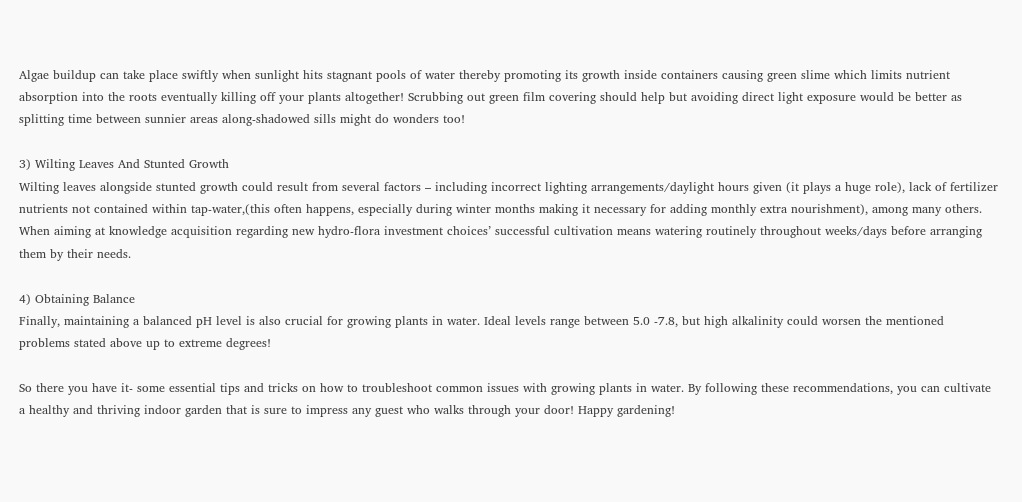Algae buildup can take place swiftly when sunlight hits stagnant pools of water thereby promoting its growth inside containers causing green slime which limits nutrient absorption into the roots eventually killing off your plants altogether! Scrubbing out green film covering should help but avoiding direct light exposure would be better as splitting time between sunnier areas along-shadowed sills might do wonders too!

3) Wilting Leaves And Stunted Growth
Wilting leaves alongside stunted growth could result from several factors – including incorrect lighting arrangements/daylight hours given (it plays a huge role), lack of fertilizer nutrients not contained within tap-water,(this often happens, especially during winter months making it necessary for adding monthly extra nourishment), among many others. When aiming at knowledge acquisition regarding new hydro-flora investment choices’ successful cultivation means watering routinely throughout weeks/days before arranging them by their needs.

4) Obtaining Balance
Finally, maintaining a balanced pH level is also crucial for growing plants in water. Ideal levels range between 5.0 -7.8, but high alkalinity could worsen the mentioned problems stated above up to extreme degrees!

So there you have it- some essential tips and tricks on how to troubleshoot common issues with growing plants in water. By following these recommendations, you can cultivate a healthy and thriving indoor garden that is sure to impress any guest who walks through your door! Happy gardening!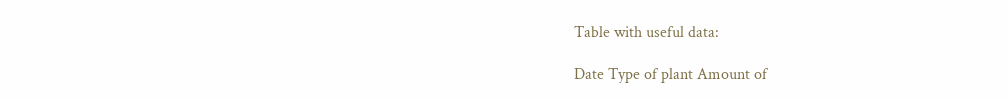Table with useful data:

Date Type of plant Amount of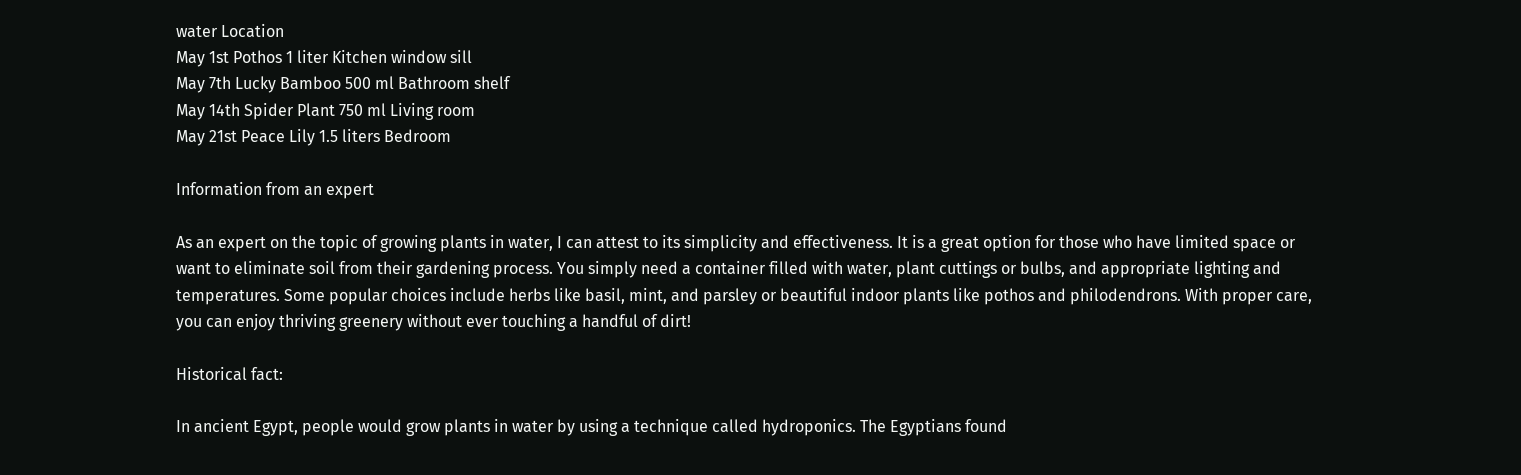water Location
May 1st Pothos 1 liter Kitchen window sill
May 7th Lucky Bamboo 500 ml Bathroom shelf
May 14th Spider Plant 750 ml Living room
May 21st Peace Lily 1.5 liters Bedroom

Information from an expert

As an expert on the topic of growing plants in water, I can attest to its simplicity and effectiveness. It is a great option for those who have limited space or want to eliminate soil from their gardening process. You simply need a container filled with water, plant cuttings or bulbs, and appropriate lighting and temperatures. Some popular choices include herbs like basil, mint, and parsley or beautiful indoor plants like pothos and philodendrons. With proper care, you can enjoy thriving greenery without ever touching a handful of dirt!

Historical fact:

In ancient Egypt, people would grow plants in water by using a technique called hydroponics. The Egyptians found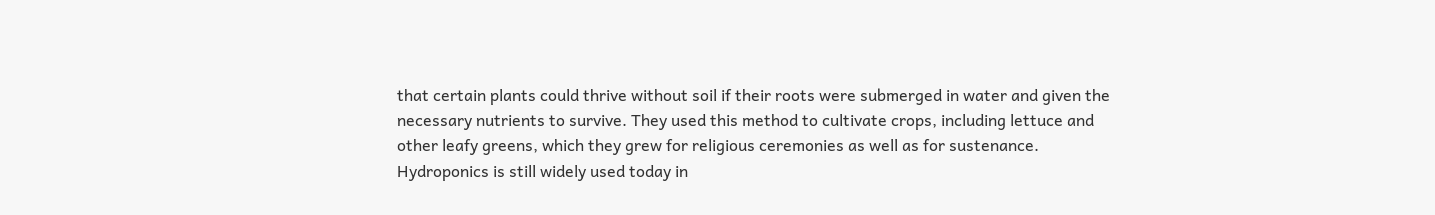that certain plants could thrive without soil if their roots were submerged in water and given the necessary nutrients to survive. They used this method to cultivate crops, including lettuce and other leafy greens, which they grew for religious ceremonies as well as for sustenance. Hydroponics is still widely used today in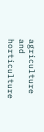agriculture and horticulture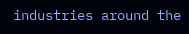industries around the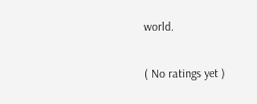world.

( No ratings yet )